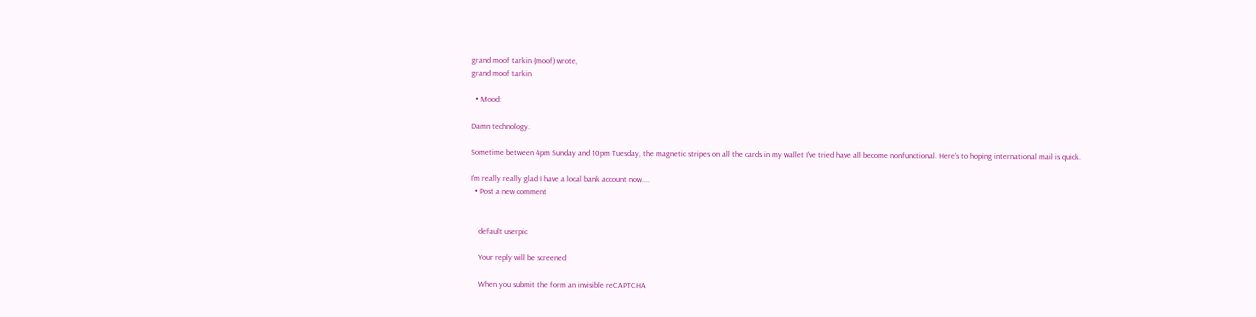grand moof tarkin (moof) wrote,
grand moof tarkin

  • Mood:

Damn technology.

Sometime between 4pm Sunday and 10pm Tuesday, the magnetic stripes on all the cards in my wallet I've tried have all become nonfunctional. Here's to hoping international mail is quick.

I'm really really glad I have a local bank account now....
  • Post a new comment


    default userpic

    Your reply will be screened

    When you submit the form an invisible reCAPTCHA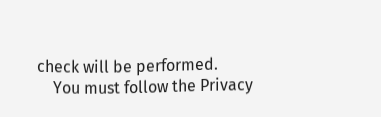check will be performed.
    You must follow the Privacy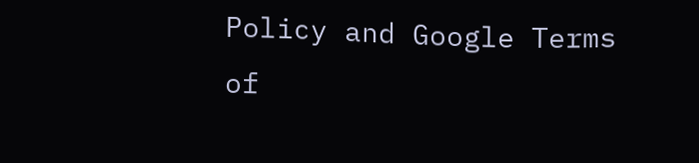Policy and Google Terms of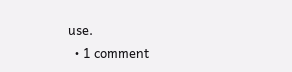use.
  • 1 comment